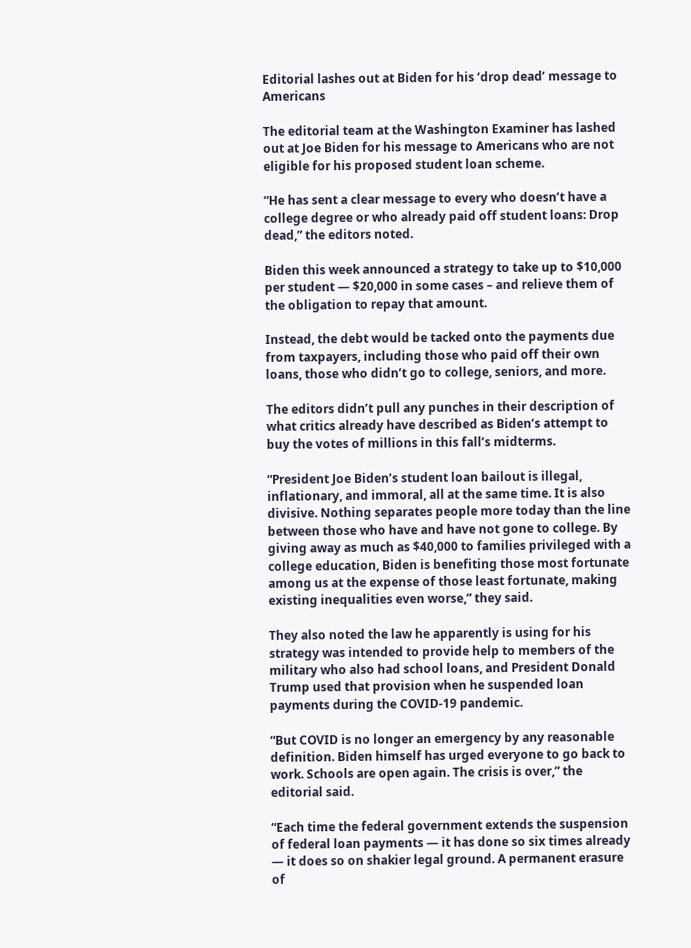Editorial lashes out at Biden for his ‘drop dead’ message to Americans

The editorial team at the Washington Examiner has lashed out at Joe Biden for his message to Americans who are not eligible for his proposed student loan scheme.

“He has sent a clear message to every who doesn’t have a college degree or who already paid off student loans: Drop dead,” the editors noted.

Biden this week announced a strategy to take up to $10,000 per student — $20,000 in some cases – and relieve them of the obligation to repay that amount.

Instead, the debt would be tacked onto the payments due from taxpayers, including those who paid off their own loans, those who didn’t go to college, seniors, and more.

The editors didn’t pull any punches in their description of what critics already have described as Biden’s attempt to buy the votes of millions in this fall’s midterms.

“President Joe Biden’s student loan bailout is illegal, inflationary, and immoral, all at the same time. It is also divisive. Nothing separates people more today than the line between those who have and have not gone to college. By giving away as much as $40,000 to families privileged with a college education, Biden is benefiting those most fortunate among us at the expense of those least fortunate, making existing inequalities even worse,” they said.

They also noted the law he apparently is using for his strategy was intended to provide help to members of the military who also had school loans, and President Donald Trump used that provision when he suspended loan payments during the COVID-19 pandemic.

“But COVID is no longer an emergency by any reasonable definition. Biden himself has urged everyone to go back to work. Schools are open again. The crisis is over,” the editorial said.

“Each time the federal government extends the suspension of federal loan payments — it has done so six times already — it does so on shakier legal ground. A permanent erasure of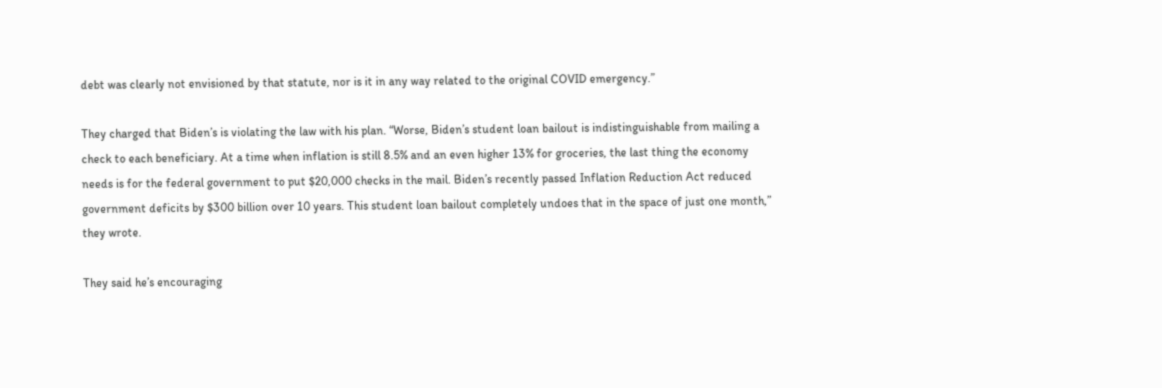debt was clearly not envisioned by that statute, nor is it in any way related to the original COVID emergency.”

They charged that Biden’s is violating the law with his plan. “Worse, Biden’s student loan bailout is indistinguishable from mailing a check to each beneficiary. At a time when inflation is still 8.5% and an even higher 13% for groceries, the last thing the economy needs is for the federal government to put $20,000 checks in the mail. Biden’s recently passed Inflation Reduction Act reduced government deficits by $300 billion over 10 years. This student loan bailout completely undoes that in the space of just one month,” they wrote.

They said he’s encouraging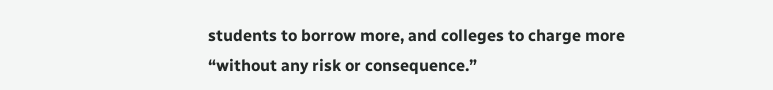students to borrow more, and colleges to charge more “without any risk or consequence.”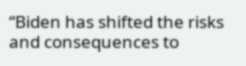“Biden has shifted the risks and consequences to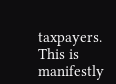taxpayers. This is manifestly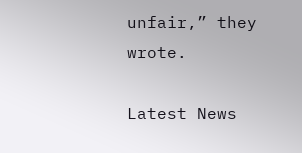unfair,” they wrote.

Latest News